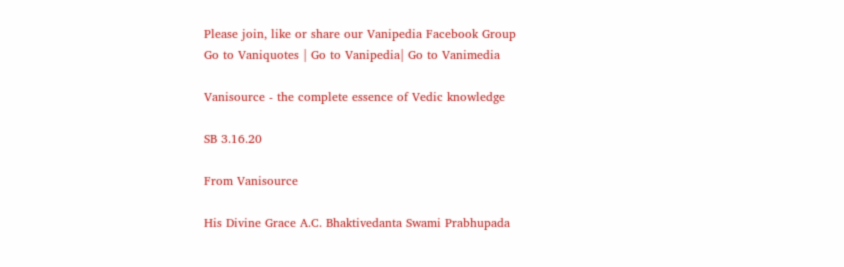Please join, like or share our Vanipedia Facebook Group
Go to Vaniquotes | Go to Vanipedia| Go to Vanimedia

Vanisource - the complete essence of Vedic knowledge

SB 3.16.20

From Vanisource

His Divine Grace A.C. Bhaktivedanta Swami Prabhupada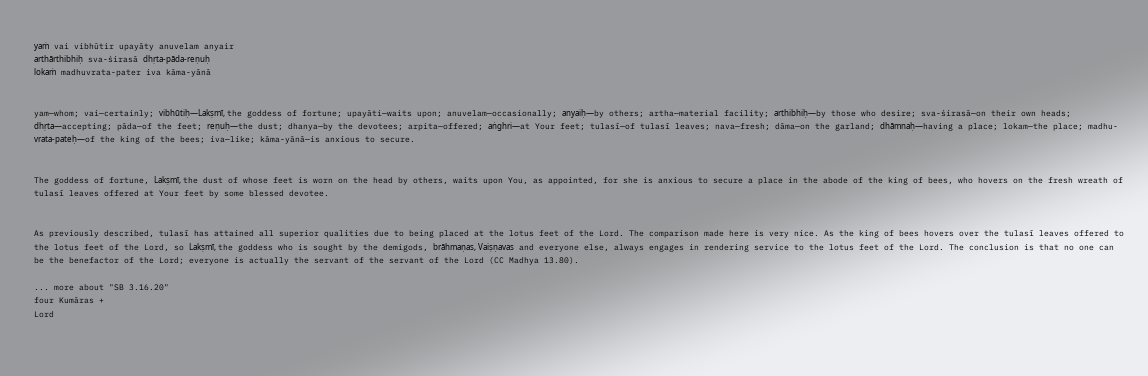yaṁ vai vibhūtir upayāty anuvelam anyair
arthārthibhiḥ sva-śirasā dhṛta-pāda-reṇuḥ
lokaṁ madhuvrata-pater iva kāma-yānā


yam—whom; vai—certainly; vibhūtiḥ—Lakṣmī, the goddess of fortune; upayāti—waits upon; anuvelam—occasionally; anyaiḥ—by others; artha—material facility; arthibhiḥ—by those who desire; sva-śirasā—on their own heads; dhṛta—accepting; pāda—of the feet; reṇuḥ—the dust; dhanya—by the devotees; arpita—offered; aṅghri—at Your feet; tulasī—of tulasī leaves; nava—fresh; dāma—on the garland; dhāmnaḥ—having a place; lokam—the place; madhu-vrata-pateḥ—of the king of the bees; iva—like; kāma-yānā—is anxious to secure.


The goddess of fortune, Lakṣmī, the dust of whose feet is worn on the head by others, waits upon You, as appointed, for she is anxious to secure a place in the abode of the king of bees, who hovers on the fresh wreath of tulasī leaves offered at Your feet by some blessed devotee.


As previously described, tulasī has attained all superior qualities due to being placed at the lotus feet of the Lord. The comparison made here is very nice. As the king of bees hovers over the tulasī leaves offered to the lotus feet of the Lord, so Lakṣmī, the goddess who is sought by the demigods, brāhmaṇas, Vaiṣṇavas and everyone else, always engages in rendering service to the lotus feet of the Lord. The conclusion is that no one can be the benefactor of the Lord; everyone is actually the servant of the servant of the Lord (CC Madhya 13.80).

... more about "SB 3.16.20"
four Kumāras +
Lord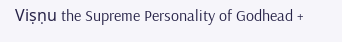Viṣṇu the Supreme Personality of Godhead +